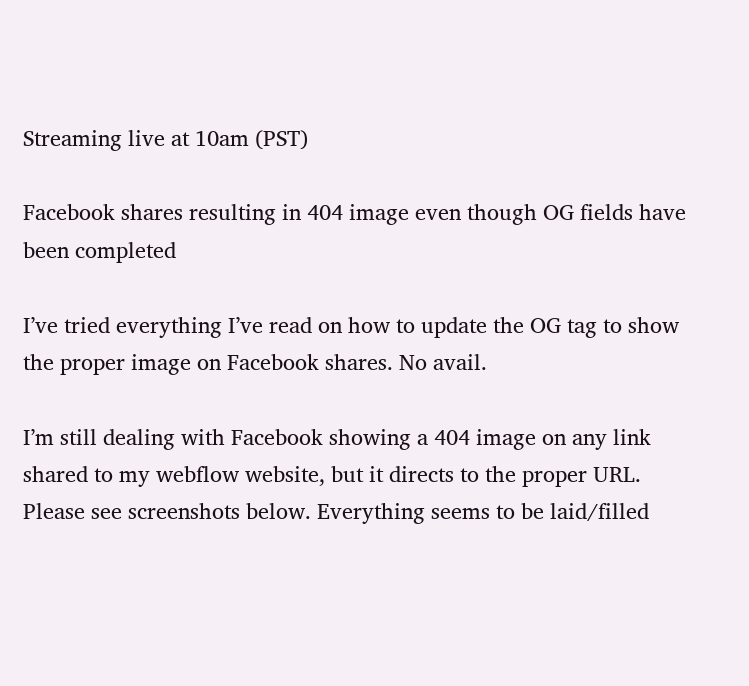Streaming live at 10am (PST)

Facebook shares resulting in 404 image even though OG fields have been completed

I’ve tried everything I’ve read on how to update the OG tag to show the proper image on Facebook shares. No avail.

I’m still dealing with Facebook showing a 404 image on any link shared to my webflow website, but it directs to the proper URL. Please see screenshots below. Everything seems to be laid/filled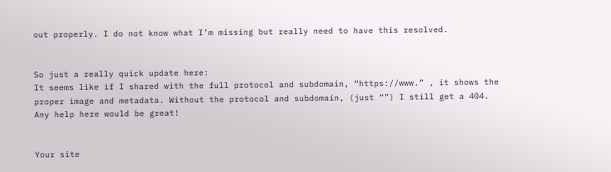out properly. I do not know what I’m missing but really need to have this resolved.


So just a really quick update here:
It seems like if I shared with the full protocol and subdomain, “https://www.” , it shows the proper image and metadata. Without the protocol and subdomain, (just “”) I still get a 404. Any help here would be great!


Your site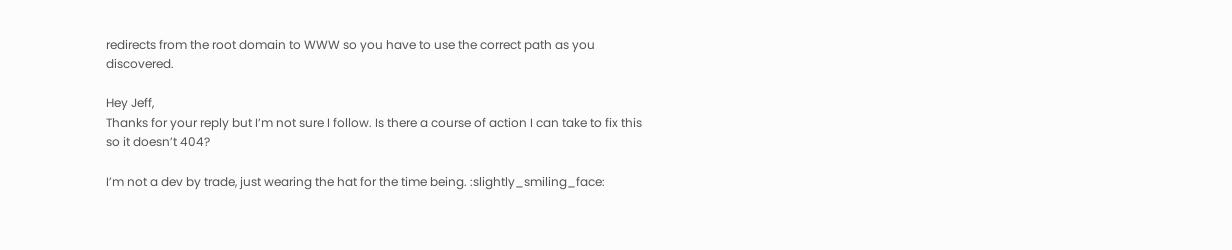redirects from the root domain to WWW so you have to use the correct path as you discovered.

Hey Jeff,
Thanks for your reply but I’m not sure I follow. Is there a course of action I can take to fix this so it doesn’t 404?

I’m not a dev by trade, just wearing the hat for the time being. :slightly_smiling_face: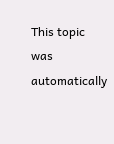This topic was automatically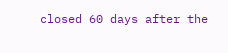closed 60 days after the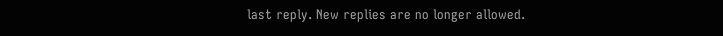last reply. New replies are no longer allowed.